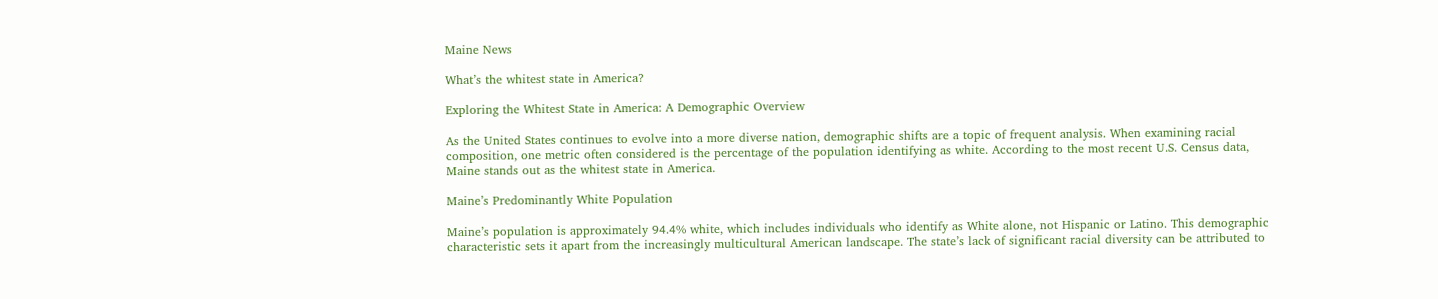Maine News

What’s the whitest state in America?

Exploring the Whitest State in America: A Demographic Overview

As the United States continues to evolve into a more diverse nation, demographic shifts are a topic of frequent analysis. When examining racial composition, one metric often considered is the percentage of the population identifying as white. According to the most recent U.S. Census data, Maine stands out as the whitest state in America.

Maine’s Predominantly White Population

Maine’s population is approximately 94.4% white, which includes individuals who identify as White alone, not Hispanic or Latino. This demographic characteristic sets it apart from the increasingly multicultural American landscape. The state’s lack of significant racial diversity can be attributed to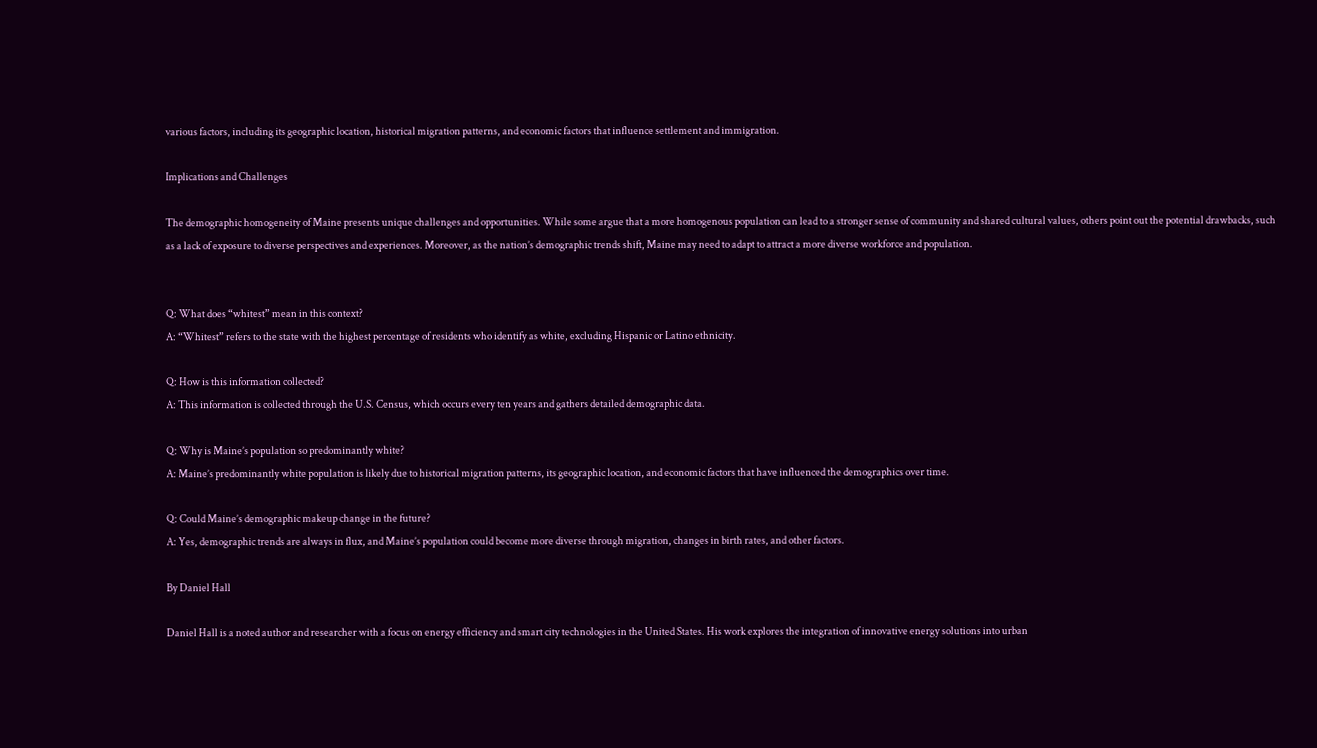various factors, including its geographic location, historical migration patterns, and economic factors that influence settlement and immigration.

Implications and Challenges

The demographic homogeneity of Maine presents unique challenges and opportunities. While some argue that a more homogenous population can lead to a stronger sense of community and shared cultural values, others point out the potential drawbacks, such as a lack of exposure to diverse perspectives and experiences. Moreover, as the nation’s demographic trends shift, Maine may need to adapt to attract a more diverse workforce and population.


Q: What does “whitest” mean in this context?
A: “Whitest” refers to the state with the highest percentage of residents who identify as white, excluding Hispanic or Latino ethnicity.

Q: How is this information collected?
A: This information is collected through the U.S. Census, which occurs every ten years and gathers detailed demographic data.

Q: Why is Maine’s population so predominantly white?
A: Maine’s predominantly white population is likely due to historical migration patterns, its geographic location, and economic factors that have influenced the demographics over time.

Q: Could Maine’s demographic makeup change in the future?
A: Yes, demographic trends are always in flux, and Maine’s population could become more diverse through migration, changes in birth rates, and other factors.

By Daniel Hall

Daniel Hall is a noted author and researcher with a focus on energy efficiency and smart city technologies in the United States. His work explores the integration of innovative energy solutions into urban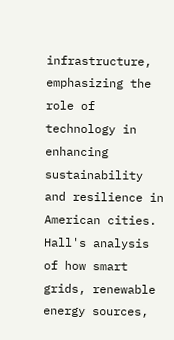infrastructure, emphasizing the role of technology in enhancing sustainability and resilience in American cities. Hall's analysis of how smart grids, renewable energy sources,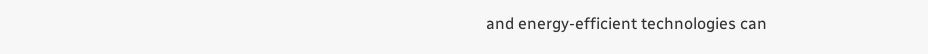and energy-efficient technologies can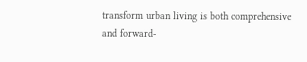transform urban living is both comprehensive and forward-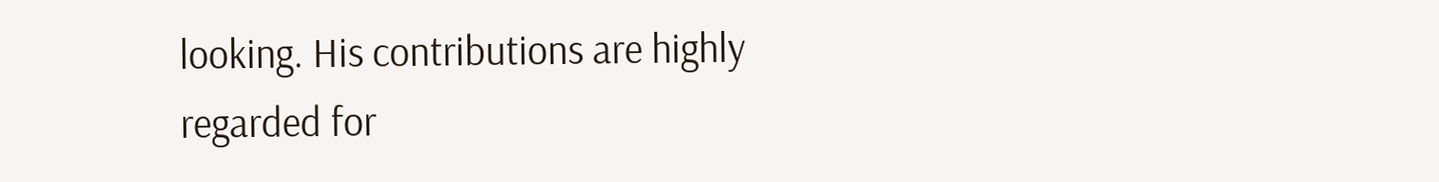looking. His contributions are highly regarded for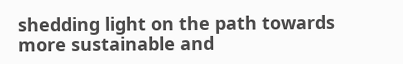shedding light on the path towards more sustainable and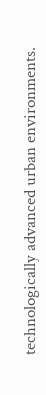technologically advanced urban environments.